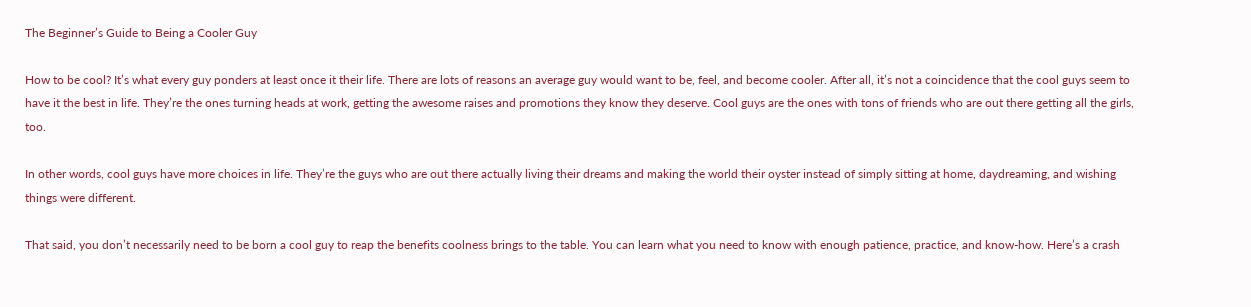The Beginner’s Guide to Being a Cooler Guy

How to be cool? It’s what every guy ponders at least once it their life. There are lots of reasons an average guy would want to be, feel, and become cooler. After all, it’s not a coincidence that the cool guys seem to have it the best in life. They’re the ones turning heads at work, getting the awesome raises and promotions they know they deserve. Cool guys are the ones with tons of friends who are out there getting all the girls, too.

In other words, cool guys have more choices in life. They’re the guys who are out there actually living their dreams and making the world their oyster instead of simply sitting at home, daydreaming, and wishing things were different.

That said, you don’t necessarily need to be born a cool guy to reap the benefits coolness brings to the table. You can learn what you need to know with enough patience, practice, and know-how. Here’s a crash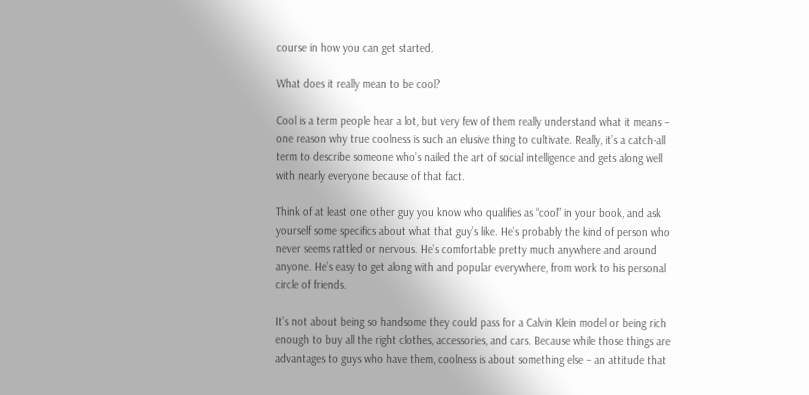course in how you can get started.

What does it really mean to be cool?

Cool is a term people hear a lot, but very few of them really understand what it means – one reason why true coolness is such an elusive thing to cultivate. Really, it’s a catch-all term to describe someone who’s nailed the art of social intelligence and gets along well with nearly everyone because of that fact.

Think of at least one other guy you know who qualifies as “cool” in your book, and ask yourself some specifics about what that guy’s like. He’s probably the kind of person who never seems rattled or nervous. He’s comfortable pretty much anywhere and around anyone. He’s easy to get along with and popular everywhere, from work to his personal circle of friends.

It’s not about being so handsome they could pass for a Calvin Klein model or being rich enough to buy all the right clothes, accessories, and cars. Because while those things are advantages to guys who have them, coolness is about something else – an attitude that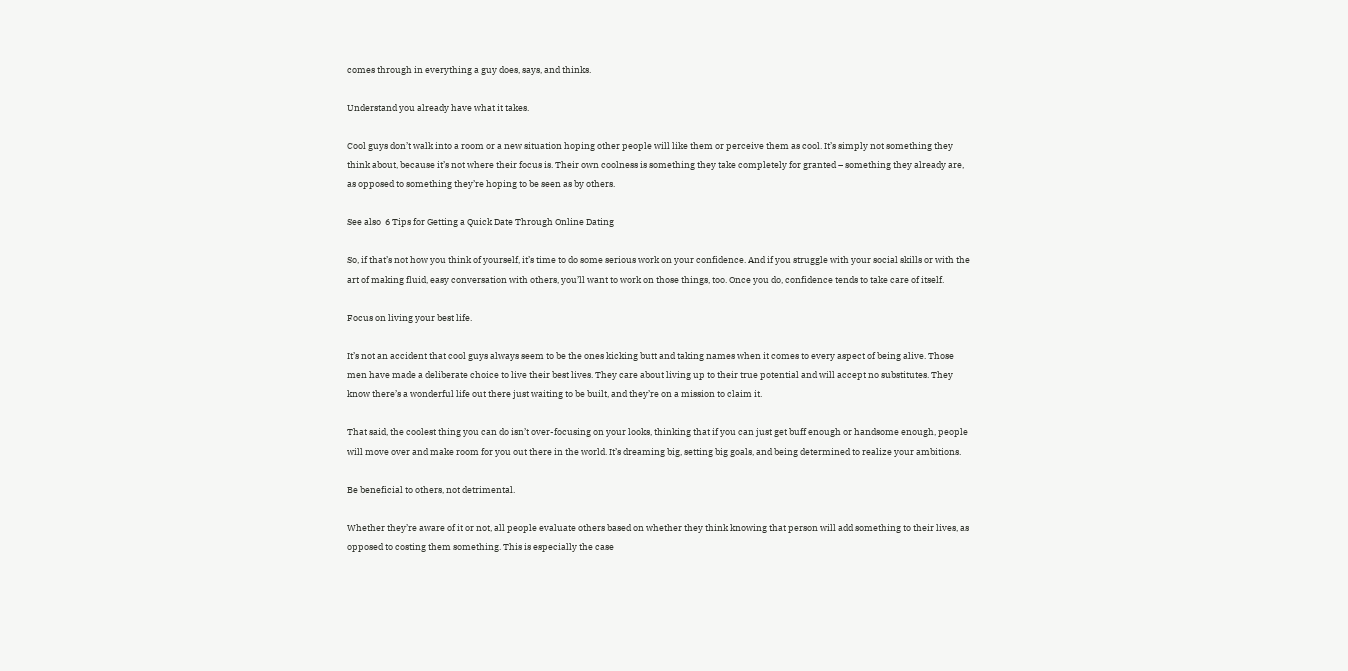comes through in everything a guy does, says, and thinks.

Understand you already have what it takes.

Cool guys don’t walk into a room or a new situation hoping other people will like them or perceive them as cool. It’s simply not something they think about, because it’s not where their focus is. Their own coolness is something they take completely for granted – something they already are, as opposed to something they’re hoping to be seen as by others.

See also  6 Tips for Getting a Quick Date Through Online Dating

So, if that’s not how you think of yourself, it’s time to do some serious work on your confidence. And if you struggle with your social skills or with the art of making fluid, easy conversation with others, you’ll want to work on those things, too. Once you do, confidence tends to take care of itself.

Focus on living your best life.

It’s not an accident that cool guys always seem to be the ones kicking butt and taking names when it comes to every aspect of being alive. Those men have made a deliberate choice to live their best lives. They care about living up to their true potential and will accept no substitutes. They know there’s a wonderful life out there just waiting to be built, and they’re on a mission to claim it.

That said, the coolest thing you can do isn’t over-focusing on your looks, thinking that if you can just get buff enough or handsome enough, people will move over and make room for you out there in the world. It’s dreaming big, setting big goals, and being determined to realize your ambitions.

Be beneficial to others, not detrimental.

Whether they’re aware of it or not, all people evaluate others based on whether they think knowing that person will add something to their lives, as opposed to costing them something. This is especially the case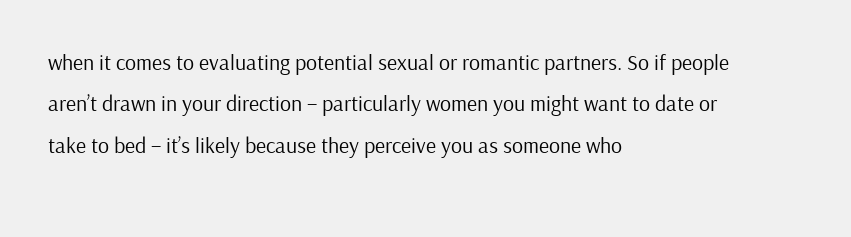when it comes to evaluating potential sexual or romantic partners. So if people aren’t drawn in your direction – particularly women you might want to date or take to bed – it’s likely because they perceive you as someone who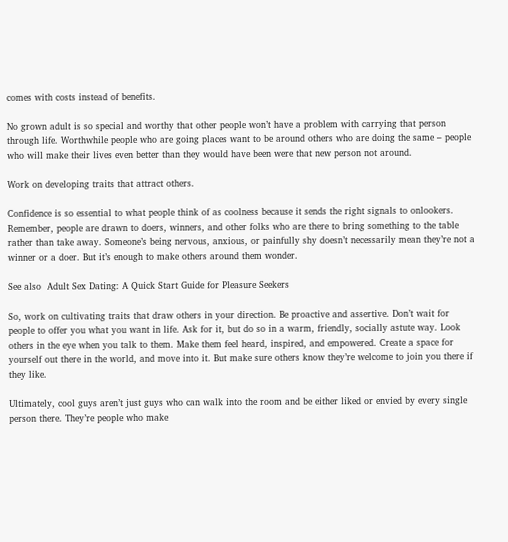comes with costs instead of benefits.

No grown adult is so special and worthy that other people won’t have a problem with carrying that person through life. Worthwhile people who are going places want to be around others who are doing the same – people who will make their lives even better than they would have been were that new person not around.

Work on developing traits that attract others.

Confidence is so essential to what people think of as coolness because it sends the right signals to onlookers. Remember, people are drawn to doers, winners, and other folks who are there to bring something to the table rather than take away. Someone’s being nervous, anxious, or painfully shy doesn’t necessarily mean they’re not a winner or a doer. But it’s enough to make others around them wonder.

See also  Adult Sex Dating: A Quick Start Guide for Pleasure Seekers

So, work on cultivating traits that draw others in your direction. Be proactive and assertive. Don’t wait for people to offer you what you want in life. Ask for it, but do so in a warm, friendly, socially astute way. Look others in the eye when you talk to them. Make them feel heard, inspired, and empowered. Create a space for yourself out there in the world, and move into it. But make sure others know they’re welcome to join you there if they like.

Ultimately, cool guys aren’t just guys who can walk into the room and be either liked or envied by every single person there. They’re people who make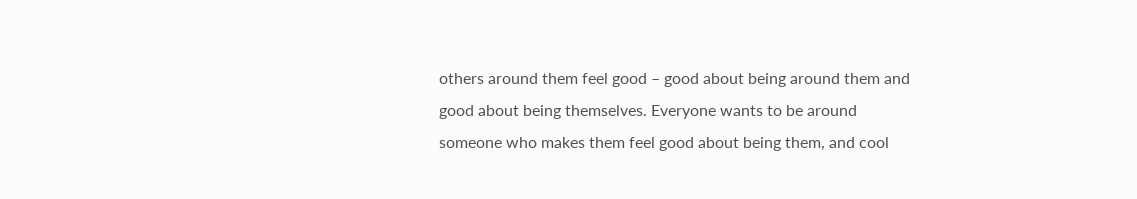others around them feel good – good about being around them and good about being themselves. Everyone wants to be around someone who makes them feel good about being them, and cool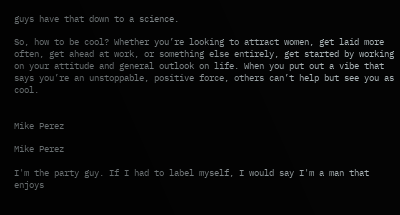guys have that down to a science.

So, how to be cool? Whether you’re looking to attract women, get laid more often, get ahead at work, or something else entirely, get started by working on your attitude and general outlook on life. When you put out a vibe that says you’re an unstoppable, positive force, others can’t help but see you as cool.


Mike Perez

Mike Perez

I'm the party guy. If I had to label myself, I would say I'm a man that enjoys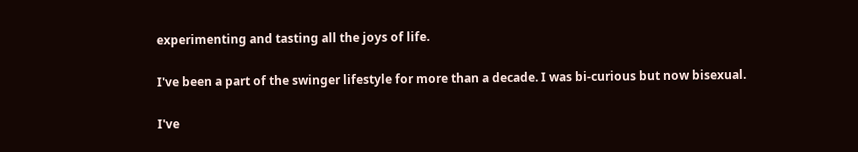experimenting and tasting all the joys of life.

I've been a part of the swinger lifestyle for more than a decade. I was bi-curious but now bisexual.

I've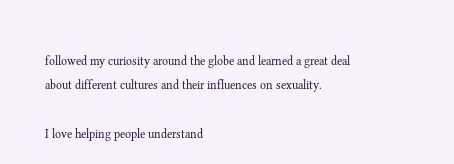followed my curiosity around the globe and learned a great deal about different cultures and their influences on sexuality.

I love helping people understand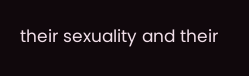their sexuality and their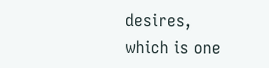desires, which is one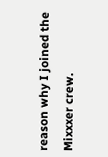reason why I joined the Mixxxer crew.